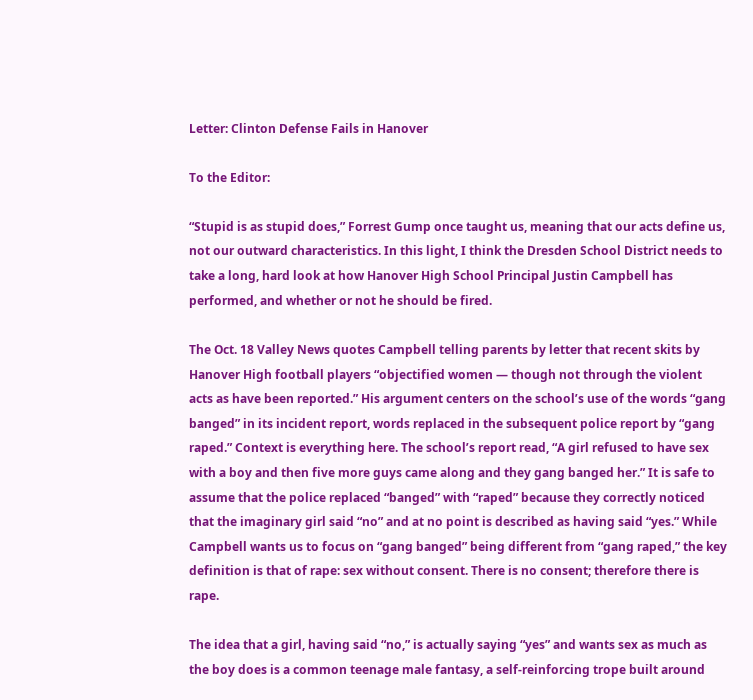Letter: Clinton Defense Fails in Hanover

To the Editor:

“Stupid is as stupid does,” Forrest Gump once taught us, meaning that our acts define us, not our outward characteristics. In this light, I think the Dresden School District needs to take a long, hard look at how Hanover High School Principal Justin Campbell has performed, and whether or not he should be fired.

The Oct. 18 Valley News quotes Campbell telling parents by letter that recent skits by Hanover High football players “objectified women — though not through the violent acts as have been reported.” His argument centers on the school’s use of the words “gang banged” in its incident report, words replaced in the subsequent police report by “gang raped.” Context is everything here. The school’s report read, “A girl refused to have sex with a boy and then five more guys came along and they gang banged her.” It is safe to assume that the police replaced “banged” with “raped” because they correctly noticed that the imaginary girl said “no” and at no point is described as having said “yes.” While Campbell wants us to focus on “gang banged” being different from “gang raped,” the key definition is that of rape: sex without consent. There is no consent; therefore there is rape.

The idea that a girl, having said “no,” is actually saying “yes” and wants sex as much as the boy does is a common teenage male fantasy, a self-reinforcing trope built around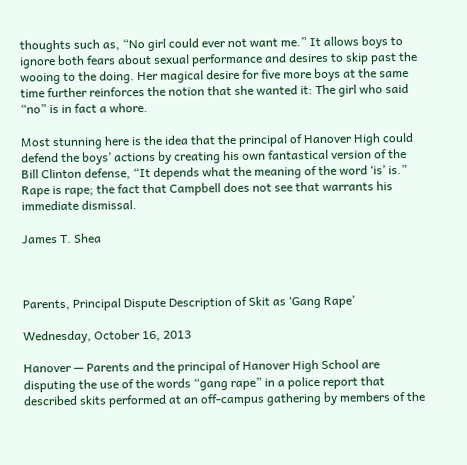thoughts such as, “No girl could ever not want me.” It allows boys to ignore both fears about sexual performance and desires to skip past the wooing to the doing. Her magical desire for five more boys at the same time further reinforces the notion that she wanted it: The girl who said “no” is in fact a whore.

Most stunning here is the idea that the principal of Hanover High could defend the boys’ actions by creating his own fantastical version of the Bill Clinton defense, “It depends what the meaning of the word ‘is’ is.” Rape is rape; the fact that Campbell does not see that warrants his immediate dismissal.

James T. Shea



Parents, Principal Dispute Description of Skit as ‘Gang Rape’

Wednesday, October 16, 2013

Hanover — Parents and the principal of Hanover High School are disputing the use of the words “gang rape” in a police report that described skits performed at an off-campus gathering by members of the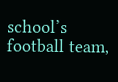school’s football team,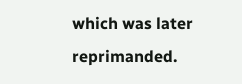which was later reprimanded.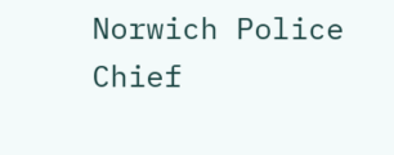Norwich Police Chief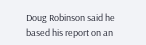Doug Robinson said he based his report on an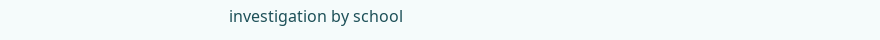investigation by school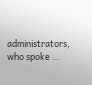administrators, who spoke …